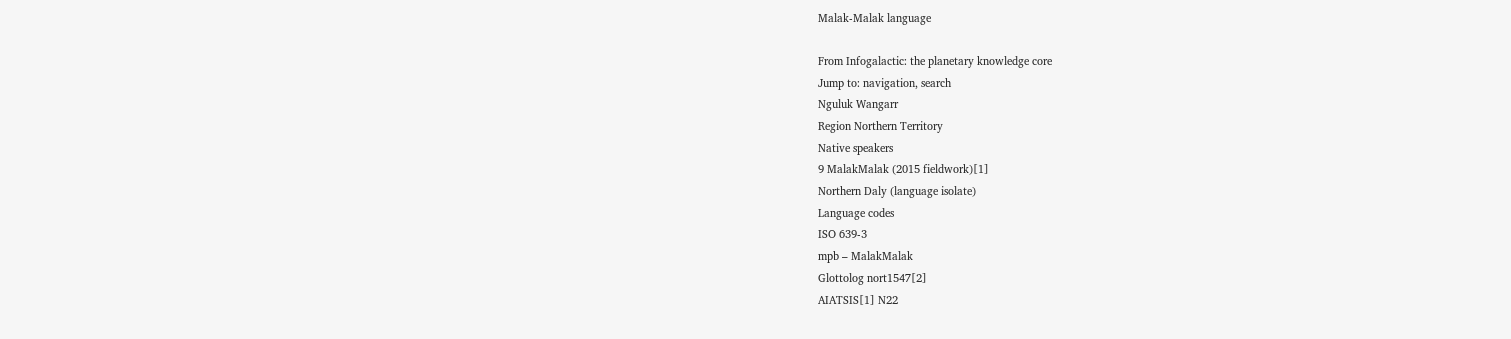Malak-Malak language

From Infogalactic: the planetary knowledge core
Jump to: navigation, search
Nguluk Wangarr
Region Northern Territory
Native speakers
9 MalakMalak (2015 fieldwork)[1]
Northern Daly (language isolate)
Language codes
ISO 639-3
mpb – MalakMalak
Glottolog nort1547[2]
AIATSIS[1] N22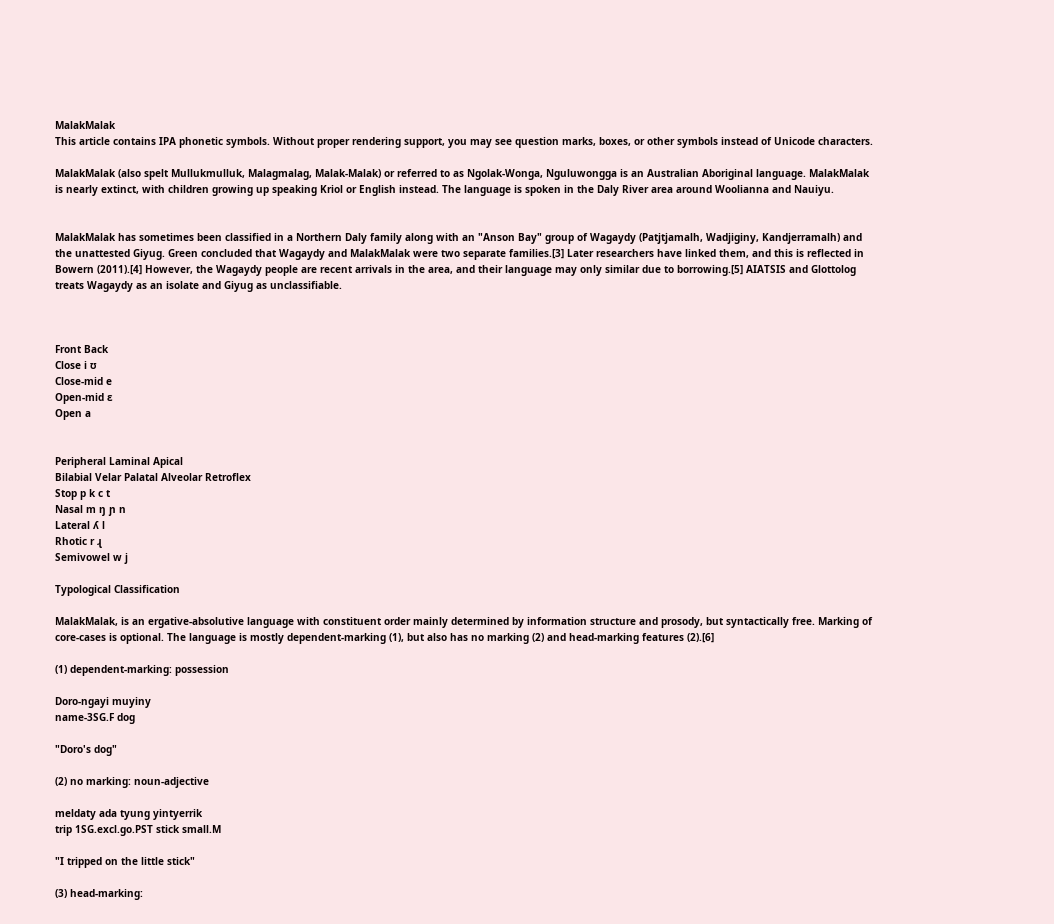MalakMalak
This article contains IPA phonetic symbols. Without proper rendering support, you may see question marks, boxes, or other symbols instead of Unicode characters.

MalakMalak (also spelt Mullukmulluk, Malagmalag, Malak-Malak) or referred to as Ngolak-Wonga, Nguluwongga is an Australian Aboriginal language. MalakMalak is nearly extinct, with children growing up speaking Kriol or English instead. The language is spoken in the Daly River area around Woolianna and Nauiyu.


MalakMalak has sometimes been classified in a Northern Daly family along with an "Anson Bay" group of Wagaydy (Patjtjamalh, Wadjiginy, Kandjerramalh) and the unattested Giyug. Green concluded that Wagaydy and MalakMalak were two separate families.[3] Later researchers have linked them, and this is reflected in Bowern (2011).[4] However, the Wagaydy people are recent arrivals in the area, and their language may only similar due to borrowing.[5] AIATSIS and Glottolog treats Wagaydy as an isolate and Giyug as unclassifiable.



Front Back
Close i ʊ
Close-mid e
Open-mid ɛ
Open a


Peripheral Laminal Apical
Bilabial Velar Palatal Alveolar Retroflex
Stop p k c t
Nasal m ŋ ɲ n
Lateral ʎ l
Rhotic r ɻ
Semivowel w j

Typological Classification

MalakMalak, is an ergative-absolutive language with constituent order mainly determined by information structure and prosody, but syntactically free. Marking of core-cases is optional. The language is mostly dependent-marking (1), but also has no marking (2) and head-marking features (2).[6]

(1) dependent-marking: possession

Doro-ngayi muyiny
name-3SG.F dog

"Doro's dog"

(2) no marking: noun-adjective

meldaty ada tyung yintyerrik
trip 1SG.excl.go.PST stick small.M

"I tripped on the little stick"

(3) head-marking: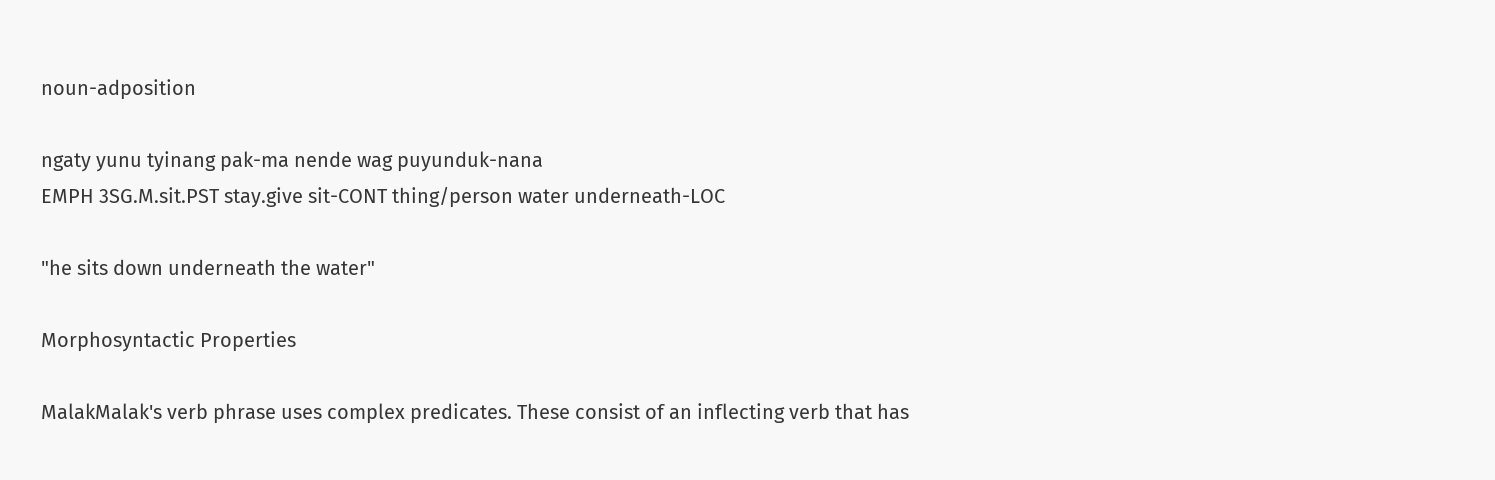noun-adposition

ngaty yunu tyinang pak-ma nende wag puyunduk-nana
EMPH 3SG.M.sit.PST stay.give sit-CONT thing/person water underneath-LOC

"he sits down underneath the water"

Morphosyntactic Properties

MalakMalak's verb phrase uses complex predicates. These consist of an inflecting verb that has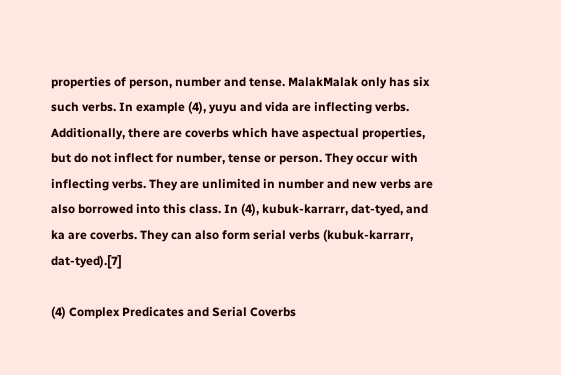properties of person, number and tense. MalakMalak only has six such verbs. In example (4), yuyu and vida are inflecting verbs. Additionally, there are coverbs which have aspectual properties, but do not inflect for number, tense or person. They occur with inflecting verbs. They are unlimited in number and new verbs are also borrowed into this class. In (4), kubuk-karrarr, dat-tyed, and ka are coverbs. They can also form serial verbs (kubuk-karrarr, dat-tyed).[7]

(4) Complex Predicates and Serial Coverbs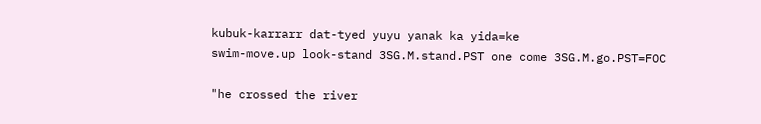kubuk-karrarr dat-tyed yuyu yanak ka yida=ke
swim-move.up look-stand 3SG.M.stand.PST one come 3SG.M.go.PST=FOC

"he crossed the river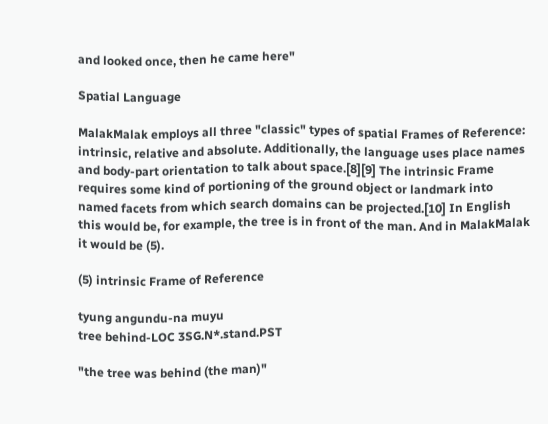and looked once, then he came here"

Spatial Language

MalakMalak employs all three "classic" types of spatial Frames of Reference: intrinsic, relative and absolute. Additionally, the language uses place names and body-part orientation to talk about space.[8][9] The intrinsic Frame requires some kind of portioning of the ground object or landmark into named facets from which search domains can be projected.[10] In English this would be, for example, the tree is in front of the man. And in MalakMalak it would be (5).

(5) intrinsic Frame of Reference

tyung angundu-na muyu
tree behind-LOC 3SG.N*.stand.PST

"the tree was behind (the man)"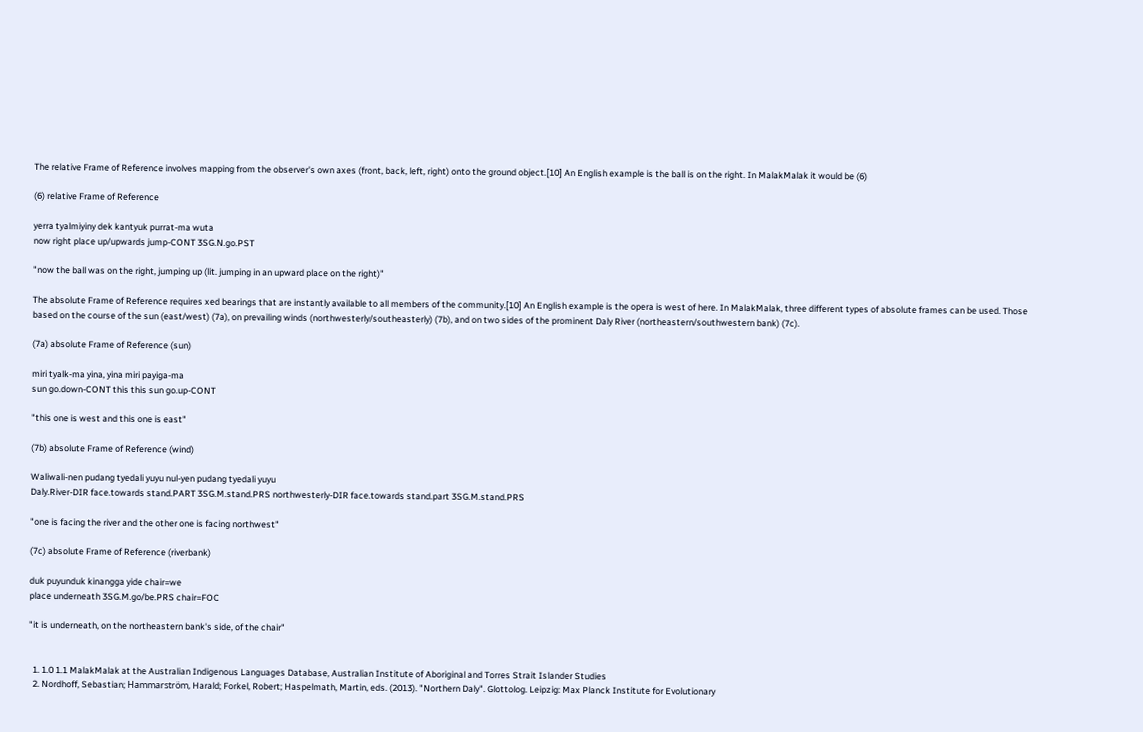The relative Frame of Reference involves mapping from the observer's own axes (front, back, left, right) onto the ground object.[10] An English example is the ball is on the right. In MalakMalak it would be (6)

(6) relative Frame of Reference

yerra tyalmiyiny dek kantyuk purrat-ma wuta
now right place up/upwards jump-CONT 3SG.N.go.PST

"now the ball was on the right, jumping up (lit. jumping in an upward place on the right)"

The absolute Frame of Reference requires xed bearings that are instantly available to all members of the community.[10] An English example is the opera is west of here. In MalakMalak, three different types of absolute frames can be used. Those based on the course of the sun (east/west) (7a), on prevailing winds (northwesterly/southeasterly) (7b), and on two sides of the prominent Daly River (northeastern/southwestern bank) (7c).

(7a) absolute Frame of Reference (sun)

miri tyalk-ma yina, yina miri payiga-ma
sun go.down-CONT this this sun go.up-CONT

"this one is west and this one is east"

(7b) absolute Frame of Reference (wind)

Waliwali-nen pudang tyedali yuyu nul-yen pudang tyedali yuyu
Daly.River-DIR face.towards stand.PART 3SG.M.stand.PRS northwesterly-DIR face.towards stand.part 3SG.M.stand.PRS

"one is facing the river and the other one is facing northwest"

(7c) absolute Frame of Reference (riverbank)

duk puyunduk kinangga yide chair=we
place underneath 3SG.M.go/be.PRS chair=FOC

"it is underneath, on the northeastern bank's side, of the chair"


  1. 1.0 1.1 MalakMalak at the Australian Indigenous Languages Database, Australian Institute of Aboriginal and Torres Strait Islander Studies
  2. Nordhoff, Sebastian; Hammarström, Harald; Forkel, Robert; Haspelmath, Martin, eds. (2013). "Northern Daly". Glottolog. Leipzig: Max Planck Institute for Evolutionary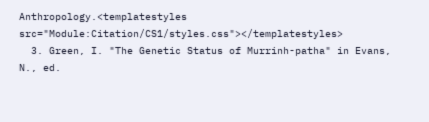Anthropology.<templatestyles src="Module:Citation/CS1/styles.css"></templatestyles>
  3. Green, I. "The Genetic Status of Murrinh-patha" in Evans, N., ed.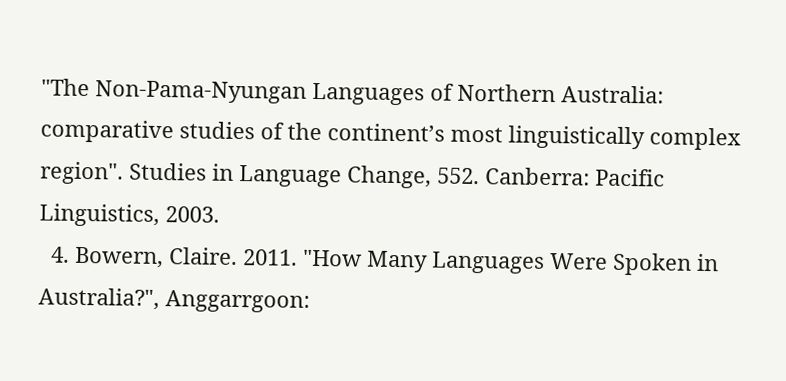"The Non-Pama-Nyungan Languages of Northern Australia: comparative studies of the continent’s most linguistically complex region". Studies in Language Change, 552. Canberra: Pacific Linguistics, 2003.
  4. Bowern, Claire. 2011. "How Many Languages Were Spoken in Australia?", Anggarrgoon: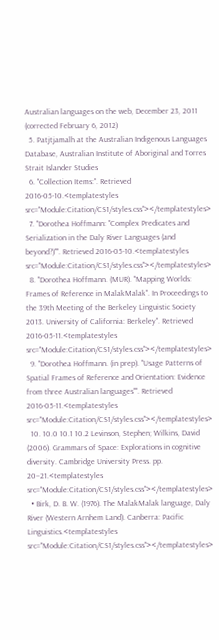Australian languages on the web, December 23, 2011 (corrected February 6, 2012)
  5. Patjtjamalh at the Australian Indigenous Languages Database, Australian Institute of Aboriginal and Torres Strait Islander Studies
  6. "Collection Items:". Retrieved 2016-05-10.<templatestyles src="Module:Citation/CS1/styles.css"></templatestyles>
  7. "Dorothea Hoffmann: "Complex Predicates and Serialization in the Daly River Languages (and beyond?)"". Retrieved 2016-05-10.<templatestyles src="Module:Citation/CS1/styles.css"></templatestyles>
  8. "Dorothea Hoffmann. (MUR). "Mapping Worlds: Frames of Reference in MalakMalak". In Proceedings to the 39th Meeting of the Berkeley Linguistic Society 2013. University of California: Berkeley". Retrieved 2016-05-11.<templatestyles src="Module:Citation/CS1/styles.css"></templatestyles>
  9. "Dorothea Hoffmann. (in prep). "Usage Patterns of Spatial Frames of Reference and Orientation: Evidence from three Australian languages"". Retrieved 2016-05-11.<templatestyles src="Module:Citation/CS1/styles.css"></templatestyles>
  10. 10.0 10.1 10.2 Levinson, Stephen; Wilkins, David (2006). Grammars of Space: Explorations in cognitive diversity. Cambridge University Press. pp. 20–21.<templatestyles src="Module:Citation/CS1/styles.css"></templatestyles>
  • Birk, D. B. W. (1976). The MalakMalak language, Daly River (Western Arnhem Land). Canberra: Pacific Linguistics.<templatestyles src="Module:Citation/CS1/styles.css"></templatestyles>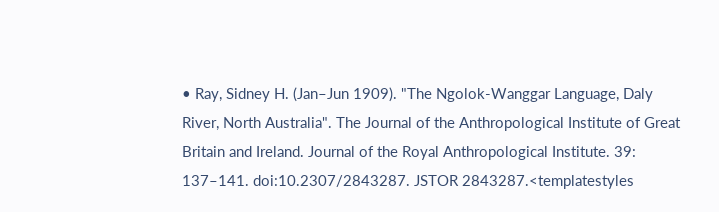• Ray, Sidney H. (Jan–Jun 1909). "The Ngolok-Wanggar Language, Daly River, North Australia". The Journal of the Anthropological Institute of Great Britain and Ireland. Journal of the Royal Anthropological Institute. 39: 137–141. doi:10.2307/2843287. JSTOR 2843287.<templatestyles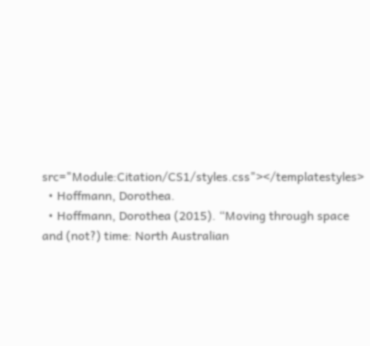src="Module:Citation/CS1/styles.css"></templatestyles>
  • Hoffmann, Dorothea.
  • Hoffmann, Dorothea (2015). “Moving through space and (not?) time: North Australian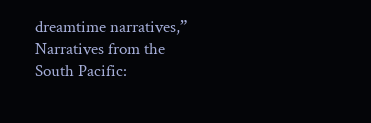dreamtime narratives,” Narratives from the South Pacific: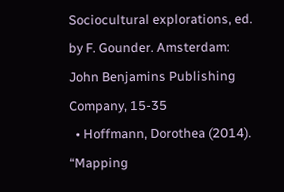Sociocultural explorations, ed. by F. Gounder. Amsterdam: John Benjamins Publishing Company, 15-35
  • Hoffmann, Dorothea (2014). “Mapping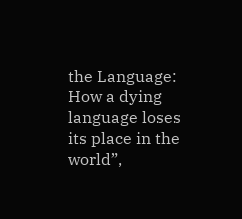the Language: How a dying language loses its place in the world”,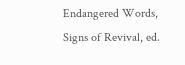Endangered Words, Signs of Revival, ed.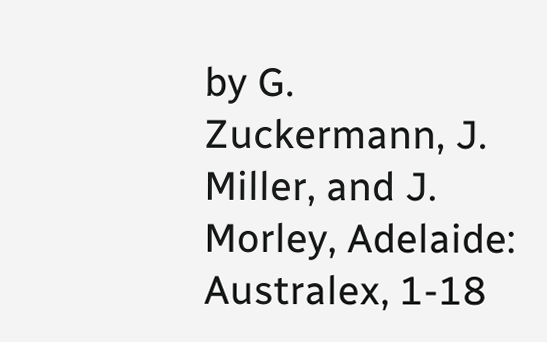by G. Zuckermann, J. Miller, and J. Morley, Adelaide: Australex, 1-18